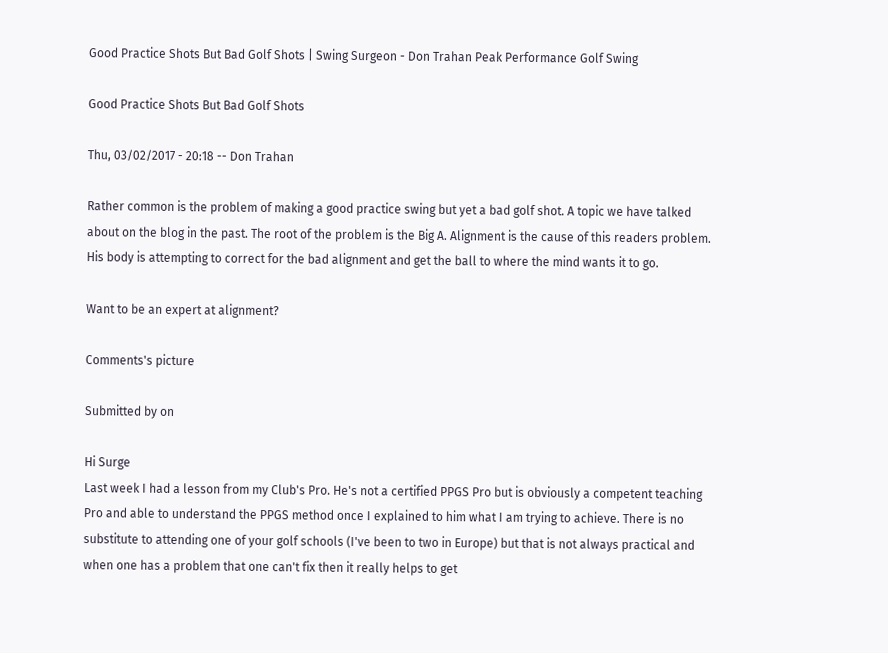Good Practice Shots But Bad Golf Shots | Swing Surgeon - Don Trahan Peak Performance Golf Swing

Good Practice Shots But Bad Golf Shots

Thu, 03/02/2017 - 20:18 -- Don Trahan

Rather common is the problem of making a good practice swing but yet a bad golf shot. A topic we have talked about on the blog in the past. The root of the problem is the Big A. Alignment is the cause of this readers problem. His body is attempting to correct for the bad alignment and get the ball to where the mind wants it to go.

Want to be an expert at alignment?

Comments's picture

Submitted by on

Hi Surge
Last week I had a lesson from my Club's Pro. He's not a certified PPGS Pro but is obviously a competent teaching Pro and able to understand the PPGS method once I explained to him what I am trying to achieve. There is no substitute to attending one of your golf schools (I've been to two in Europe) but that is not always practical and when one has a problem that one can't fix then it really helps to get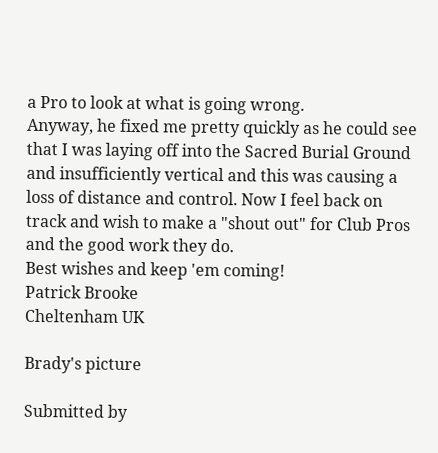a Pro to look at what is going wrong.
Anyway, he fixed me pretty quickly as he could see that I was laying off into the Sacred Burial Ground and insufficiently vertical and this was causing a loss of distance and control. Now I feel back on track and wish to make a "shout out" for Club Pros and the good work they do.
Best wishes and keep 'em coming!
Patrick Brooke
Cheltenham UK

Brady's picture

Submitted by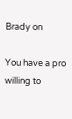Brady on

You have a pro willing to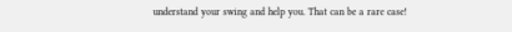understand your swing and help you. That can be a rare case!